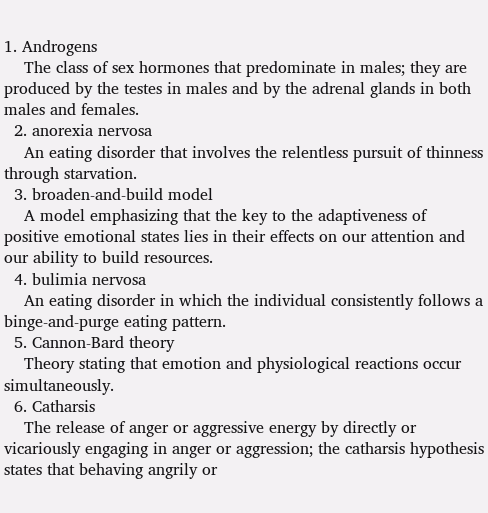1. Androgens
    The class of sex hormones that predominate in males; they are produced by the testes in males and by the adrenal glands in both males and females.
  2. anorexia nervosa
    An eating disorder that involves the relentless pursuit of thinness through starvation.
  3. broaden-and-build model
    A model emphasizing that the key to the adaptiveness of positive emotional states lies in their effects on our attention and our ability to build resources.
  4. bulimia nervosa
    An eating disorder in which the individual consistently follows a binge-and-purge eating pattern.
  5. Cannon-Bard theory
    Theory stating that emotion and physiological reactions occur simultaneously.
  6. Catharsis
    The release of anger or aggressive energy by directly or vicariously engaging in anger or aggression; the catharsis hypothesis states that behaving angrily or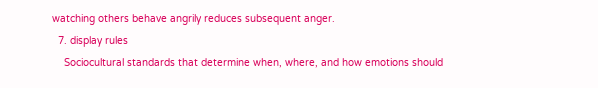watching others behave angrily reduces subsequent anger.
  7. display rules
    Sociocultural standards that determine when, where, and how emotions should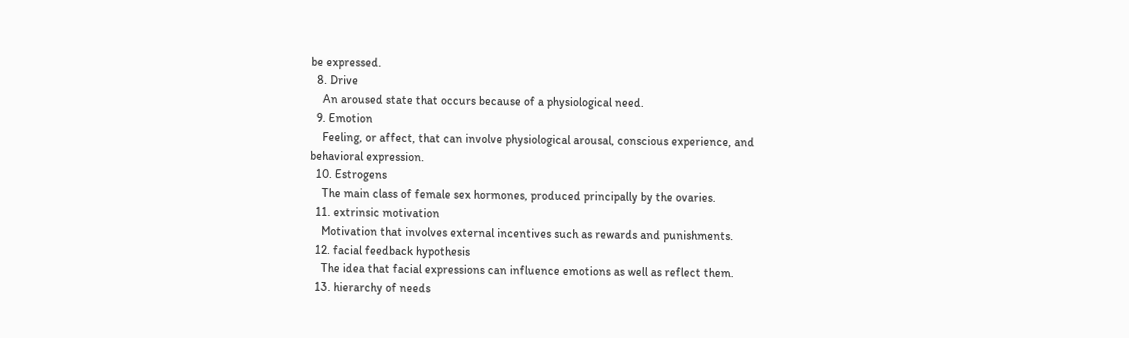be expressed.
  8. Drive
    An aroused state that occurs because of a physiological need.
  9. Emotion
    Feeling, or affect, that can involve physiological arousal, conscious experience, and behavioral expression.
  10. Estrogens
    The main class of female sex hormones, produced principally by the ovaries.
  11. extrinsic motivation
    Motivation that involves external incentives such as rewards and punishments.
  12. facial feedback hypothesis
    The idea that facial expressions can influence emotions as well as reflect them.
  13. hierarchy of needs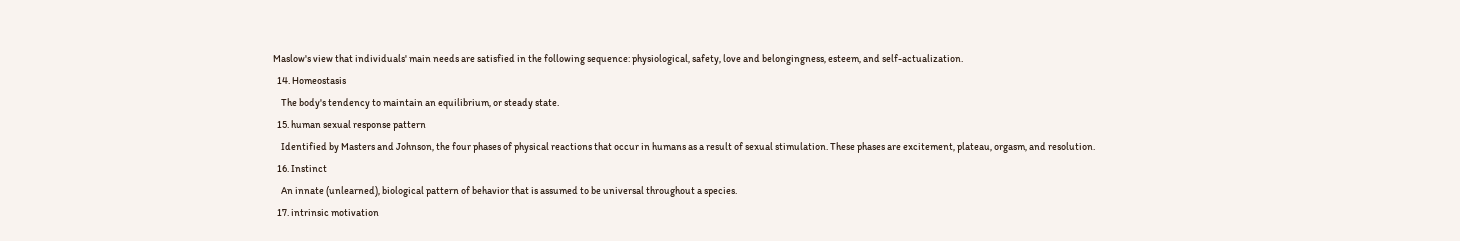Maslow's view that individuals' main needs are satisfied in the following sequence: physiological, safety, love and belongingness, esteem, and self-actualization.
  14. Homeostasis
    The body's tendency to maintain an equilibrium, or steady state.
  15. human sexual response pattern
    Identified by Masters and Johnson, the four phases of physical reactions that occur in humans as a result of sexual stimulation. These phases are excitement, plateau, orgasm, and resolution.
  16. Instinct
    An innate (unlearned), biological pattern of behavior that is assumed to be universal throughout a species.
  17. intrinsic motivation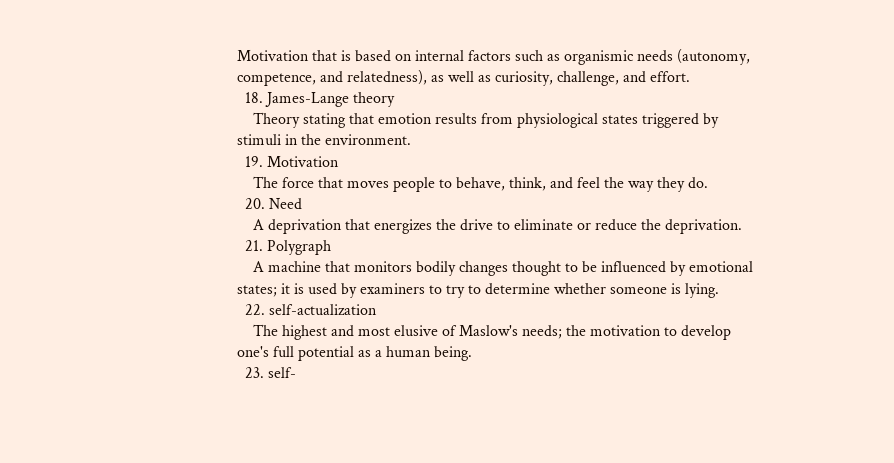Motivation that is based on internal factors such as organismic needs (autonomy, competence, and relatedness), as well as curiosity, challenge, and effort.
  18. James-Lange theory
    Theory stating that emotion results from physiological states triggered by stimuli in the environment.
  19. Motivation
    The force that moves people to behave, think, and feel the way they do.
  20. Need
    A deprivation that energizes the drive to eliminate or reduce the deprivation.
  21. Polygraph
    A machine that monitors bodily changes thought to be influenced by emotional states; it is used by examiners to try to determine whether someone is lying.
  22. self-actualization
    The highest and most elusive of Maslow's needs; the motivation to develop one's full potential as a human being.
  23. self-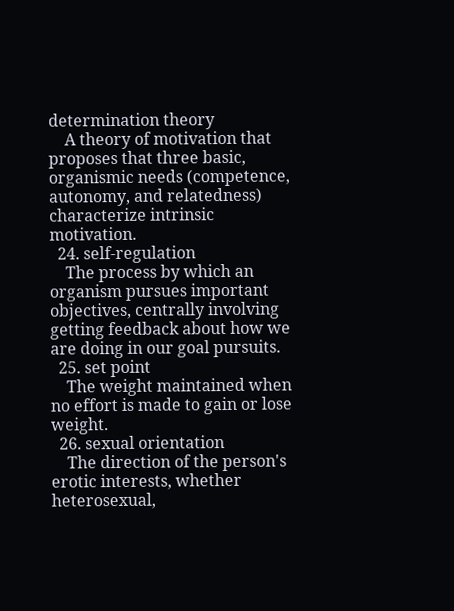determination theory
    A theory of motivation that proposes that three basic, organismic needs (competence, autonomy, and relatedness) characterize intrinsic motivation.
  24. self-regulation
    The process by which an organism pursues important objectives, centrally involving getting feedback about how we are doing in our goal pursuits.
  25. set point
    The weight maintained when no effort is made to gain or lose weight.
  26. sexual orientation
    The direction of the person's erotic interests, whether heterosexual,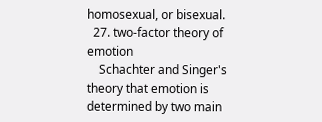homosexual, or bisexual.
  27. two-factor theory of emotion
    Schachter and Singer's theory that emotion is determined by two main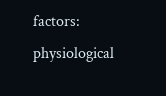factors: physiological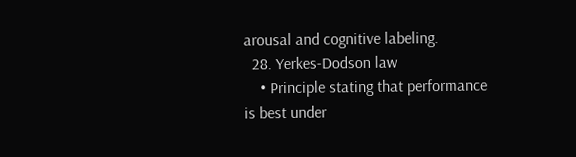arousal and cognitive labeling.
  28. Yerkes-Dodson law
    • Principle stating that performance is best under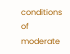conditions of moderate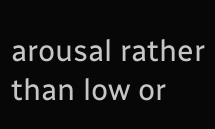arousal rather than low or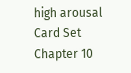high arousal
Card Set
Chapter 10